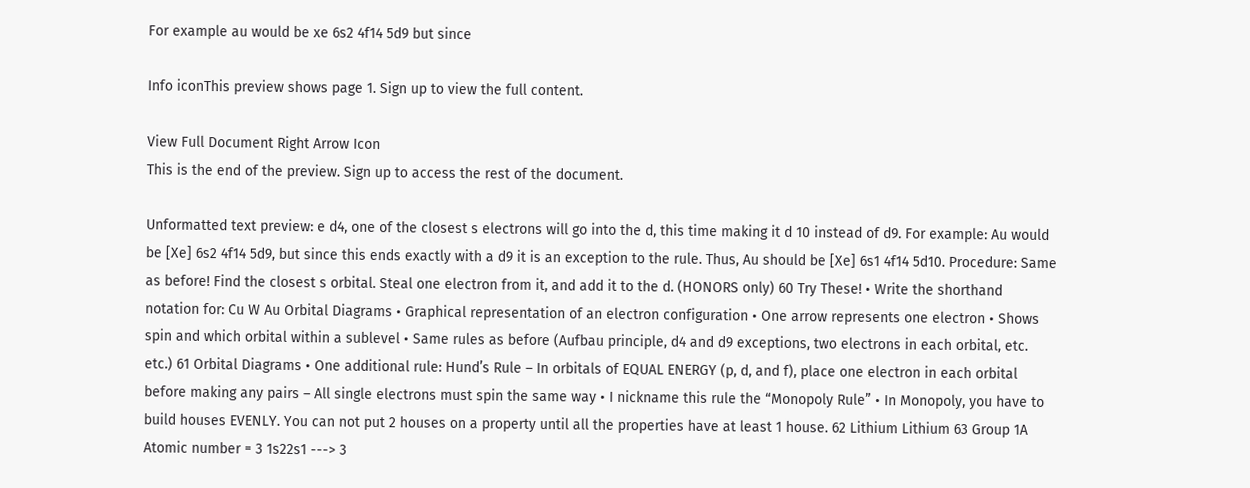For example au would be xe 6s2 4f14 5d9 but since

Info iconThis preview shows page 1. Sign up to view the full content.

View Full Document Right Arrow Icon
This is the end of the preview. Sign up to access the rest of the document.

Unformatted text preview: e d4, one of the closest s electrons will go into the d, this time making it d 10 instead of d9. For example: Au would be [Xe] 6s2 4f14 5d9, but since this ends exactly with a d9 it is an exception to the rule. Thus, Au should be [Xe] 6s1 4f14 5d10. Procedure: Same as before! Find the closest s orbital. Steal one electron from it, and add it to the d. (HONORS only) 60 Try These! • Write the shorthand notation for: Cu W Au Orbital Diagrams • Graphical representation of an electron configuration • One arrow represents one electron • Shows spin and which orbital within a sublevel • Same rules as before (Aufbau principle, d4 and d9 exceptions, two electrons in each orbital, etc. etc.) 61 Orbital Diagrams • One additional rule: Hund’s Rule – In orbitals of EQUAL ENERGY (p, d, and f), place one electron in each orbital before making any pairs – All single electrons must spin the same way • I nickname this rule the “Monopoly Rule” • In Monopoly, you have to build houses EVENLY. You can not put 2 houses on a property until all the properties have at least 1 house. 62 Lithium Lithium 63 Group 1A Atomic number = 3 1s22s1 ---> 3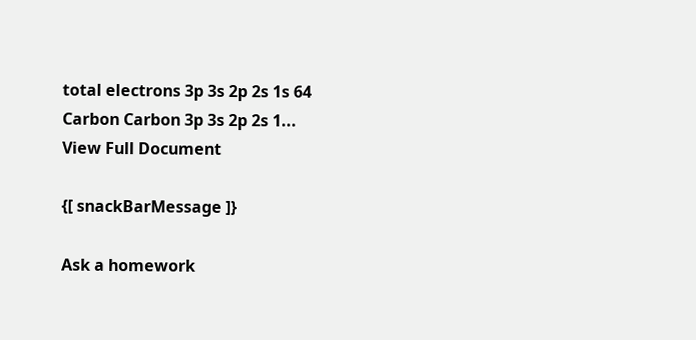total electrons 3p 3s 2p 2s 1s 64 Carbon Carbon 3p 3s 2p 2s 1...
View Full Document

{[ snackBarMessage ]}

Ask a homework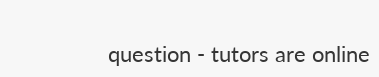question - tutors are online